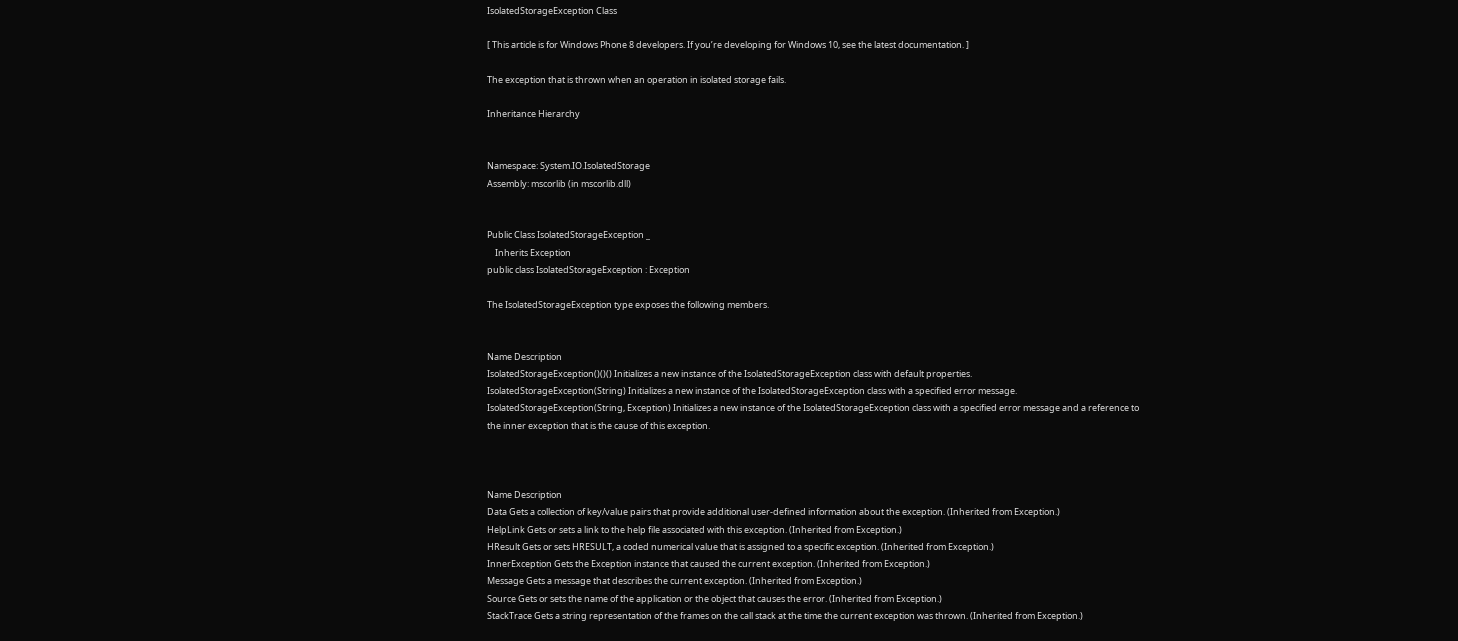IsolatedStorageException Class

[ This article is for Windows Phone 8 developers. If you’re developing for Windows 10, see the latest documentation. ]

The exception that is thrown when an operation in isolated storage fails.

Inheritance Hierarchy


Namespace: System.IO.IsolatedStorage
Assembly: mscorlib (in mscorlib.dll)


Public Class IsolatedStorageException _
    Inherits Exception
public class IsolatedStorageException : Exception

The IsolatedStorageException type exposes the following members.


Name Description
IsolatedStorageException()()() Initializes a new instance of the IsolatedStorageException class with default properties.
IsolatedStorageException(String) Initializes a new instance of the IsolatedStorageException class with a specified error message.
IsolatedStorageException(String, Exception) Initializes a new instance of the IsolatedStorageException class with a specified error message and a reference to the inner exception that is the cause of this exception.



Name Description
Data Gets a collection of key/value pairs that provide additional user-defined information about the exception. (Inherited from Exception.)
HelpLink Gets or sets a link to the help file associated with this exception. (Inherited from Exception.)
HResult Gets or sets HRESULT, a coded numerical value that is assigned to a specific exception. (Inherited from Exception.)
InnerException Gets the Exception instance that caused the current exception. (Inherited from Exception.)
Message Gets a message that describes the current exception. (Inherited from Exception.)
Source Gets or sets the name of the application or the object that causes the error. (Inherited from Exception.)
StackTrace Gets a string representation of the frames on the call stack at the time the current exception was thrown. (Inherited from Exception.)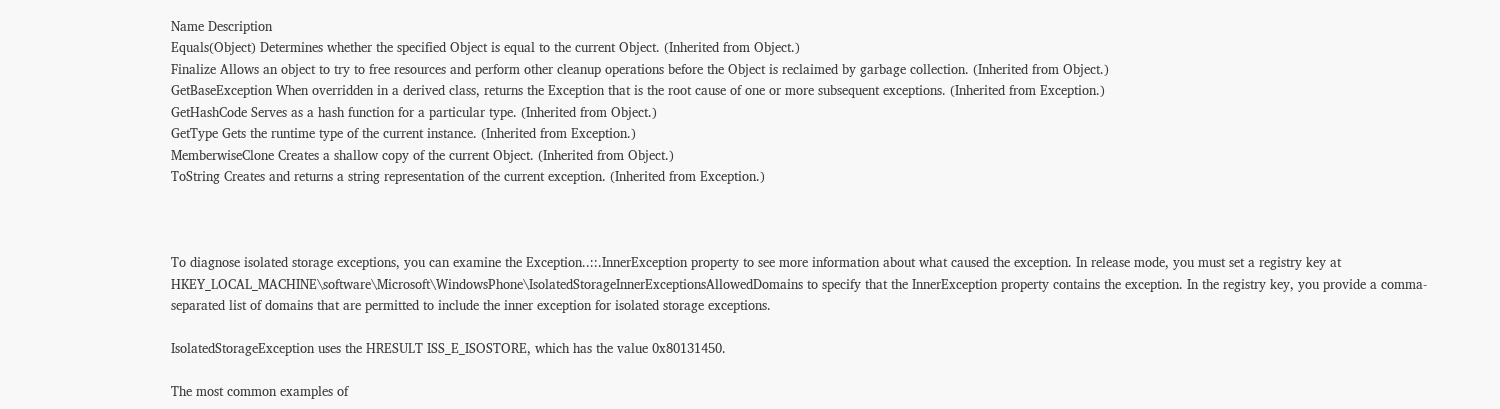Name Description
Equals(Object) Determines whether the specified Object is equal to the current Object. (Inherited from Object.)
Finalize Allows an object to try to free resources and perform other cleanup operations before the Object is reclaimed by garbage collection. (Inherited from Object.)
GetBaseException When overridden in a derived class, returns the Exception that is the root cause of one or more subsequent exceptions. (Inherited from Exception.)
GetHashCode Serves as a hash function for a particular type. (Inherited from Object.)
GetType Gets the runtime type of the current instance. (Inherited from Exception.)
MemberwiseClone Creates a shallow copy of the current Object. (Inherited from Object.)
ToString Creates and returns a string representation of the current exception. (Inherited from Exception.)



To diagnose isolated storage exceptions, you can examine the Exception..::.InnerException property to see more information about what caused the exception. In release mode, you must set a registry key at HKEY_LOCAL_MACHINE\software\Microsoft\WindowsPhone\IsolatedStorageInnerExceptionsAllowedDomains to specify that the InnerException property contains the exception. In the registry key, you provide a comma-separated list of domains that are permitted to include the inner exception for isolated storage exceptions.

IsolatedStorageException uses the HRESULT ISS_E_ISOSTORE, which has the value 0x80131450.

The most common examples of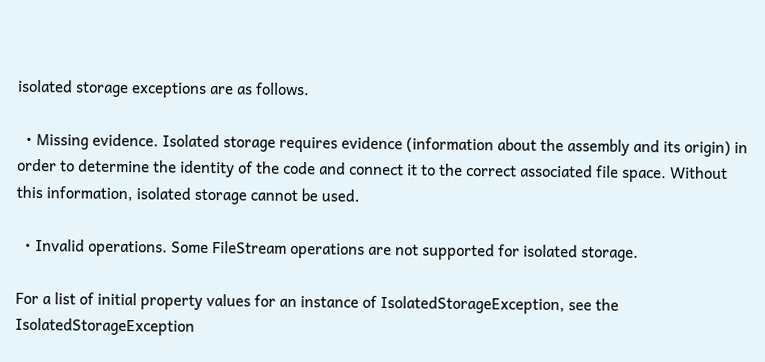isolated storage exceptions are as follows.

  • Missing evidence. Isolated storage requires evidence (information about the assembly and its origin) in order to determine the identity of the code and connect it to the correct associated file space. Without this information, isolated storage cannot be used.

  • Invalid operations. Some FileStream operations are not supported for isolated storage.

For a list of initial property values for an instance of IsolatedStorageException, see the IsolatedStorageException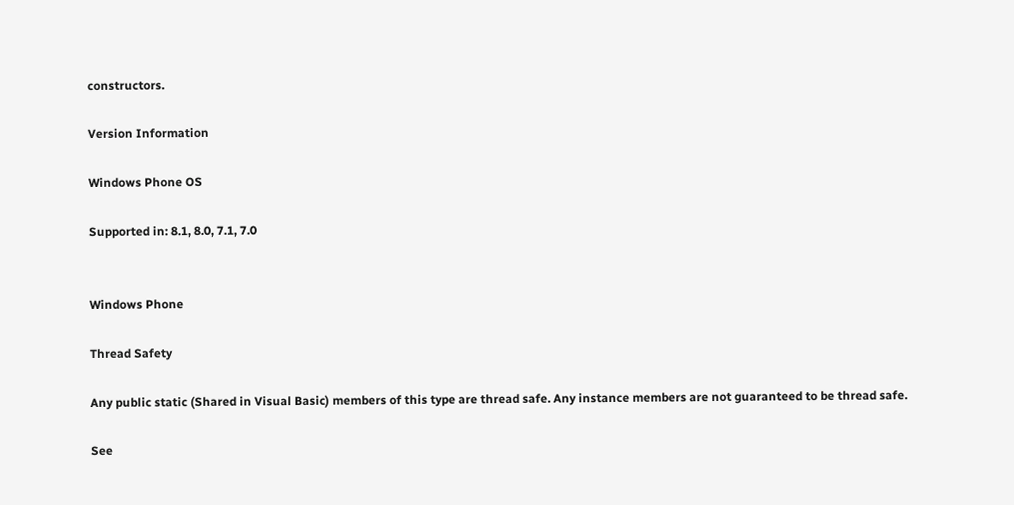constructors.

Version Information

Windows Phone OS

Supported in: 8.1, 8.0, 7.1, 7.0


Windows Phone

Thread Safety

Any public static (Shared in Visual Basic) members of this type are thread safe. Any instance members are not guaranteed to be thread safe.

See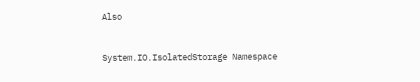Also


System.IO.IsolatedStorage Namespace